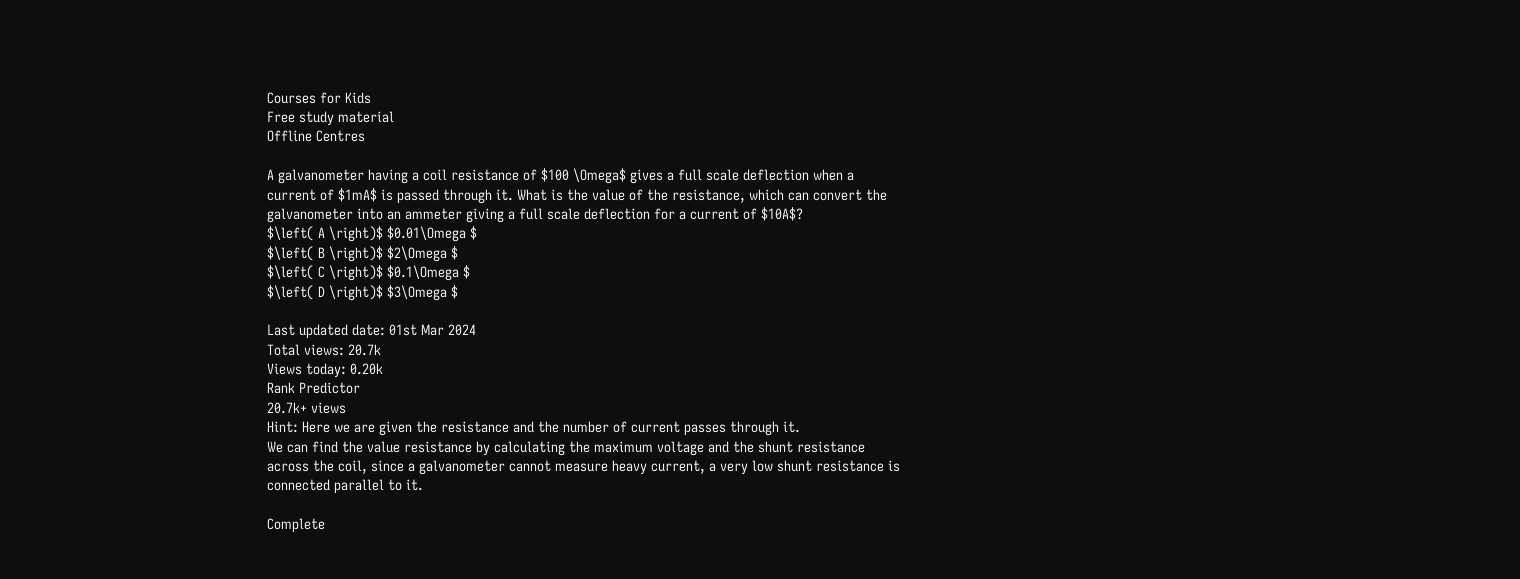Courses for Kids
Free study material
Offline Centres

A galvanometer having a coil resistance of $100 \Omega$ gives a full scale deflection when a current of $1mA$ is passed through it. What is the value of the resistance, which can convert the galvanometer into an ammeter giving a full scale deflection for a current of $10A$?
$\left( A \right)$ $0.01\Omega $
$\left( B \right)$ $2\Omega $
$\left( C \right)$ $0.1\Omega $
$\left( D \right)$ $3\Omega $

Last updated date: 01st Mar 2024
Total views: 20.7k
Views today: 0.20k
Rank Predictor
20.7k+ views
Hint: Here we are given the resistance and the number of current passes through it.
We can find the value resistance by calculating the maximum voltage and the shunt resistance across the coil, since a galvanometer cannot measure heavy current, a very low shunt resistance is connected parallel to it.

Complete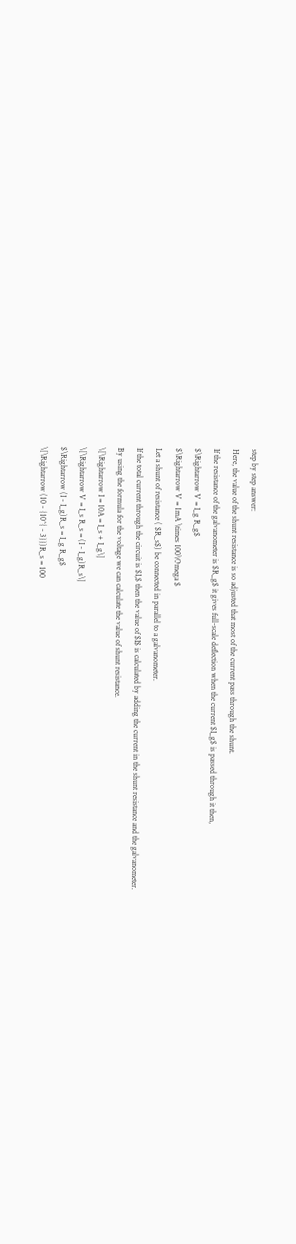step by step answer:
Here, the value of the shunt resistance is so adjusted that most of the current pass through the shunt.
If the resistance of the galvanometer is $R_g$ it gives full-scale deflection when the current $I_g$ is passed through it then,
$\Rightarrow V = I_g R_g$
$\Rightarrow V = 1mA \times 100\Omega $
Let a shunt of resistance ( $R_s$) be connected in parallel to a galvanometer.
If the total current through the circuit is $I,$ then the value of $I$ is calculated by adding the current in the shunt resistance and the galvanometer.
By using the formula for the voltage we can calculate the value of shunt resistance.
\[\Rightarrow I = 10A = I_s + I_g\]
\[\Rightarrow V = I_s R_s = (I - I_g)R_s\]
$\Rightarrow (I - I_g)R_s = I_g R_g$
\[\Rightarrow (10 - {10^{ - 3}})R_s = 100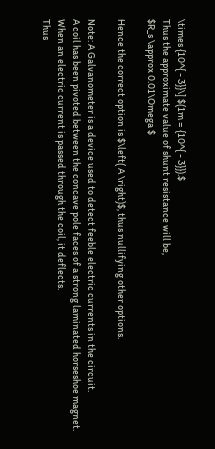\times {10^{ - 3}}\] $(1m = {10^{ - 3}}).$
Thus the approximate value of shunt resistance will be,
$R_s \approx 0.01\Omega $

Hence the correct option is $\left( A \right)$, thus nullifying other options.

Note: A Galvanometer is a device used to detect feeble electric currents in the circuit.
A coil has been pivoted between the concave pole faces of a strong laminated horseshoe magnet.
When an electric current is passed through the coil, it deflects.
Thus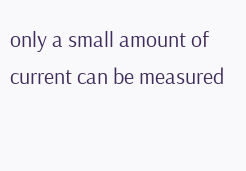only a small amount of current can be measured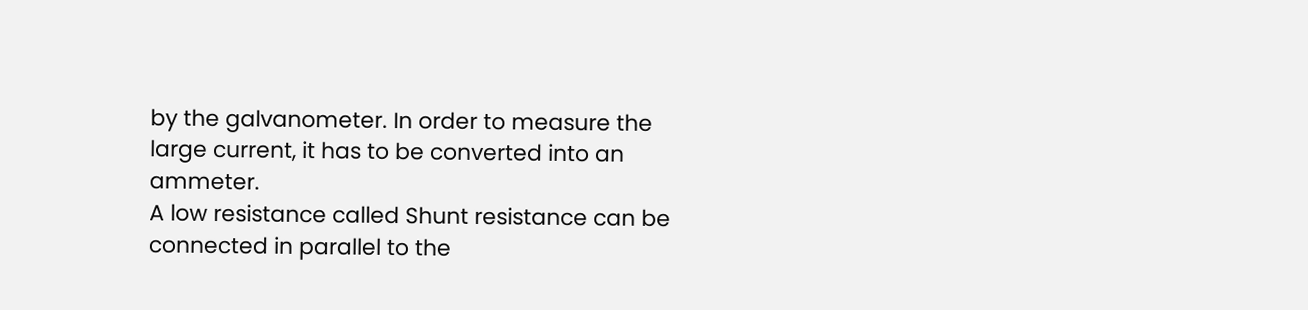by the galvanometer. In order to measure the large current, it has to be converted into an ammeter.
A low resistance called Shunt resistance can be connected in parallel to the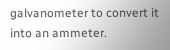galvanometer to convert it into an ammeter.